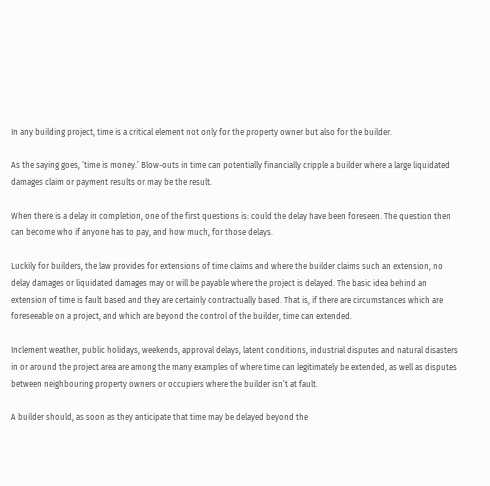In any building project, time is a critical element not only for the property owner but also for the builder.

As the saying goes, ‘time is money.’ Blow-outs in time can potentially financially cripple a builder where a large liquidated damages claim or payment results or may be the result.

When there is a delay in completion, one of the first questions is: could the delay have been foreseen. The question then can become who if anyone has to pay, and how much, for those delays.

Luckily for builders, the law provides for extensions of time claims and where the builder claims such an extension, no delay damages or liquidated damages may or will be payable where the project is delayed. The basic idea behind an extension of time is fault based and they are certainly contractually based. That is, if there are circumstances which are foreseeable on a project, and which are beyond the control of the builder, time can extended.

Inclement weather, public holidays, weekends, approval delays, latent conditions, industrial disputes and natural disasters in or around the project area are among the many examples of where time can legitimately be extended, as well as disputes between neighbouring property owners or occupiers where the builder isn’t at fault.

A builder should, as soon as they anticipate that time may be delayed beyond the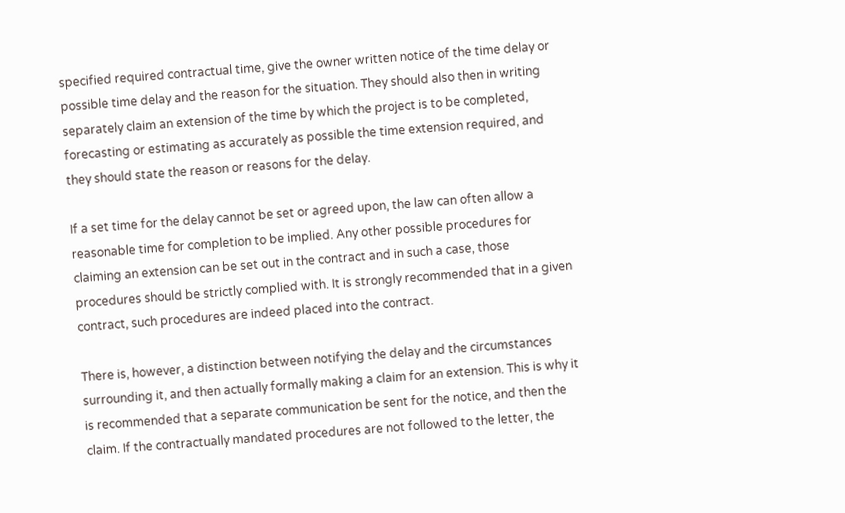specified required contractual time, give the owner written notice of the time delay or possible time delay and the reason for the situation. They should also then in writing separately claim an extension of the time by which the project is to be completed, forecasting or estimating as accurately as possible the time extension required, and they should state the reason or reasons for the delay.

If a set time for the delay cannot be set or agreed upon, the law can often allow a reasonable time for completion to be implied. Any other possible procedures for claiming an extension can be set out in the contract and in such a case, those procedures should be strictly complied with. It is strongly recommended that in a given contract, such procedures are indeed placed into the contract.

There is, however, a distinction between notifying the delay and the circumstances surrounding it, and then actually formally making a claim for an extension. This is why it is recommended that a separate communication be sent for the notice, and then the claim. If the contractually mandated procedures are not followed to the letter, the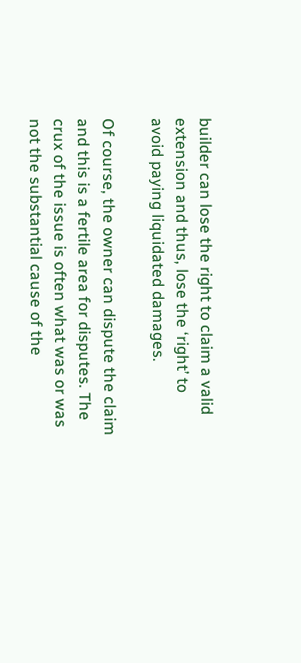builder can lose the right to claim a valid extension and thus, lose the ‘right’ to avoid paying liquidated damages.

Of course, the owner can dispute the claim and this is a fertile area for disputes. The crux of the issue is often what was or was not the substantial cause of the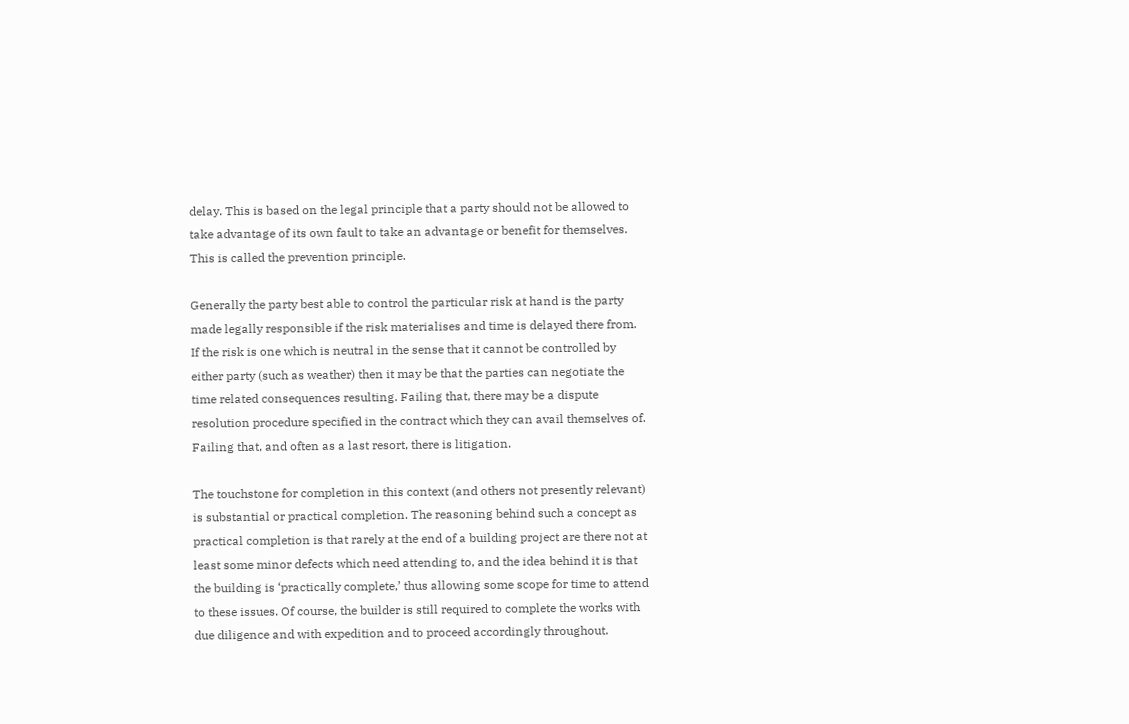delay. This is based on the legal principle that a party should not be allowed to take advantage of its own fault to take an advantage or benefit for themselves. This is called the prevention principle.

Generally the party best able to control the particular risk at hand is the party made legally responsible if the risk materialises and time is delayed there from. If the risk is one which is neutral in the sense that it cannot be controlled by either party (such as weather) then it may be that the parties can negotiate the time related consequences resulting. Failing that, there may be a dispute resolution procedure specified in the contract which they can avail themselves of. Failing that, and often as a last resort, there is litigation.

The touchstone for completion in this context (and others not presently relevant) is substantial or practical completion. The reasoning behind such a concept as practical completion is that rarely at the end of a building project are there not at least some minor defects which need attending to, and the idea behind it is that the building is ‘practically complete,’ thus allowing some scope for time to attend to these issues. Of course, the builder is still required to complete the works with due diligence and with expedition and to proceed accordingly throughout.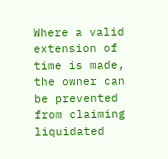Where a valid extension of time is made, the owner can be prevented from claiming liquidated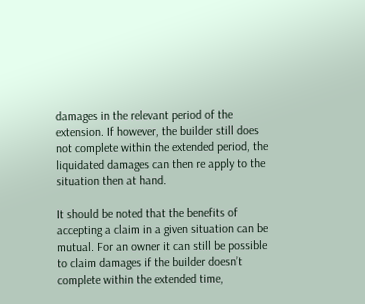damages in the relevant period of the extension. If however, the builder still does not complete within the extended period, the liquidated damages can then re apply to the situation then at hand.

It should be noted that the benefits of accepting a claim in a given situation can be mutual. For an owner it can still be possible to claim damages if the builder doesn’t complete within the extended time,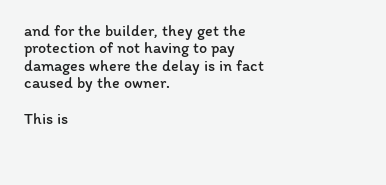and for the builder, they get the protection of not having to pay damages where the delay is in fact caused by the owner.

This is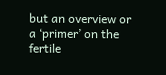but an overview or a ‘primer’ on the fertile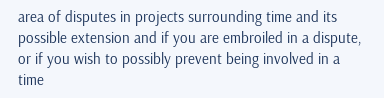area of disputes in projects surrounding time and its possible extension and if you are embroiled in a dispute, or if you wish to possibly prevent being involved in a time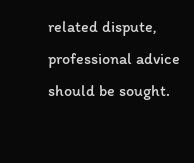related dispute, professional advice should be sought.